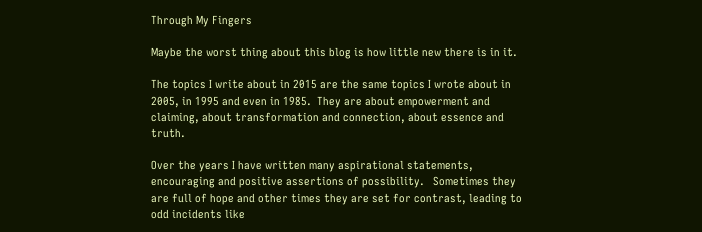Through My Fingers

Maybe the worst thing about this blog is how little new there is in it.

The topics I write about in 2015 are the same topics I wrote about in 2005, in 1995 and even in 1985.  They are about empowerment and claiming, about transformation and connection, about essence and truth.

Over the years I have written many aspirational statements, encouraging and positive assertions of possibility.   Sometimes they are full of hope and other times they are set for contrast, leading to odd incidents like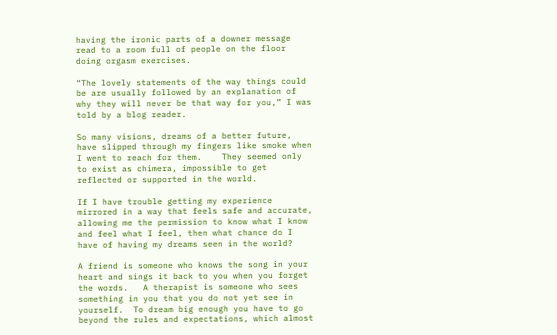having the ironic parts of a downer message read to a room full of people on the floor doing orgasm exercises.

“The lovely statements of the way things could be are usually followed by an explanation of why they will never be that way for you,” I was told by a blog reader.

So many visions, dreams of a better future, have slipped through my fingers like smoke when I went to reach for them.    They seemed only to exist as chimera, impossible to get reflected or supported in the world.

If I have trouble getting my experience mirrored in a way that feels safe and accurate, allowing me the permission to know what I know and feel what I feel, then what chance do I have of having my dreams seen in the world?

A friend is someone who knows the song in your heart and sings it back to you when you forget the words.   A therapist is someone who sees something in you that you do not yet see in yourself.  To dream big enough you have to go beyond the rules and expectations, which almost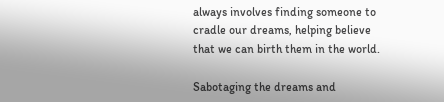always involves finding someone to  cradle our dreams, helping believe that we can birth them in the world.

Sabotaging the dreams and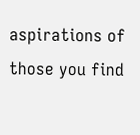aspirations of those you find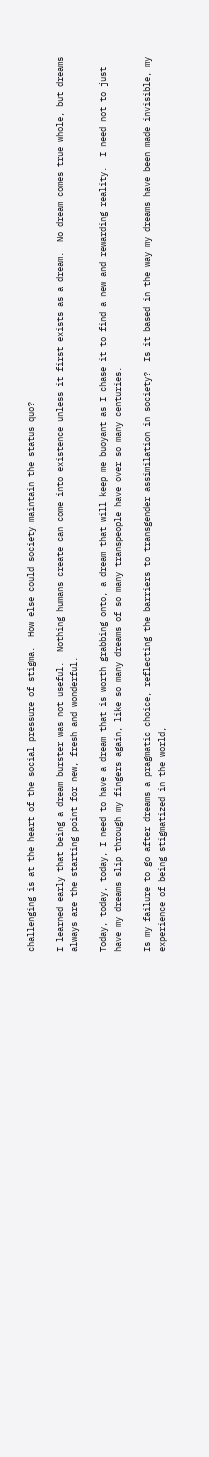challenging is at the heart of the social pressure of stigma.  How else could society maintain the status quo?

I learned early that being a dream burster was not useful.  Nothing humans create can come into existence unless it first exists as a dream.  No dream comes true whole, but dreams always are the starting point for new, fresh and wonderful.

Today, today, today, I need to have a dream that is worth grabbing onto, a dream that will keep me buoyant as I chase it to find a new and rewarding reality.  I need not to just have my dreams slip through my fingers again, like so many dreams of so many transpeople have over so many centuries.

Is my failure to go after dreams a pragmatic choice, reflecting the barriers to transgender assimilation in society?  Is it based in the way my dreams have been made invisible, my experience of being stigmatized in the world,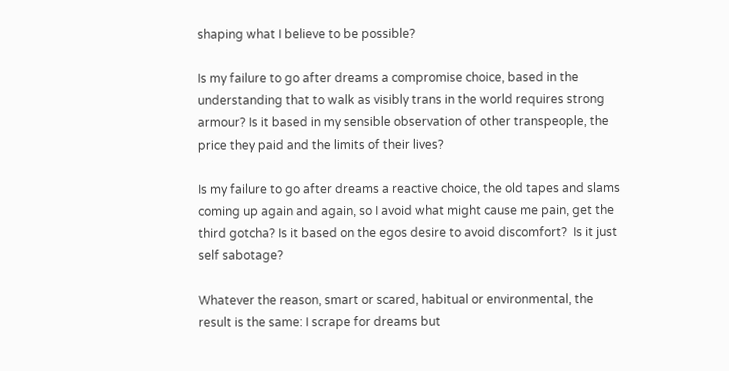shaping what I believe to be possible?

Is my failure to go after dreams a compromise choice, based in the understanding that to walk as visibly trans in the world requires strong armour? Is it based in my sensible observation of other transpeople, the price they paid and the limits of their lives?

Is my failure to go after dreams a reactive choice, the old tapes and slams coming up again and again, so I avoid what might cause me pain, get the third gotcha? Is it based on the egos desire to avoid discomfort?  Is it just self sabotage?

Whatever the reason, smart or scared, habitual or environmental, the result is the same: I scrape for dreams but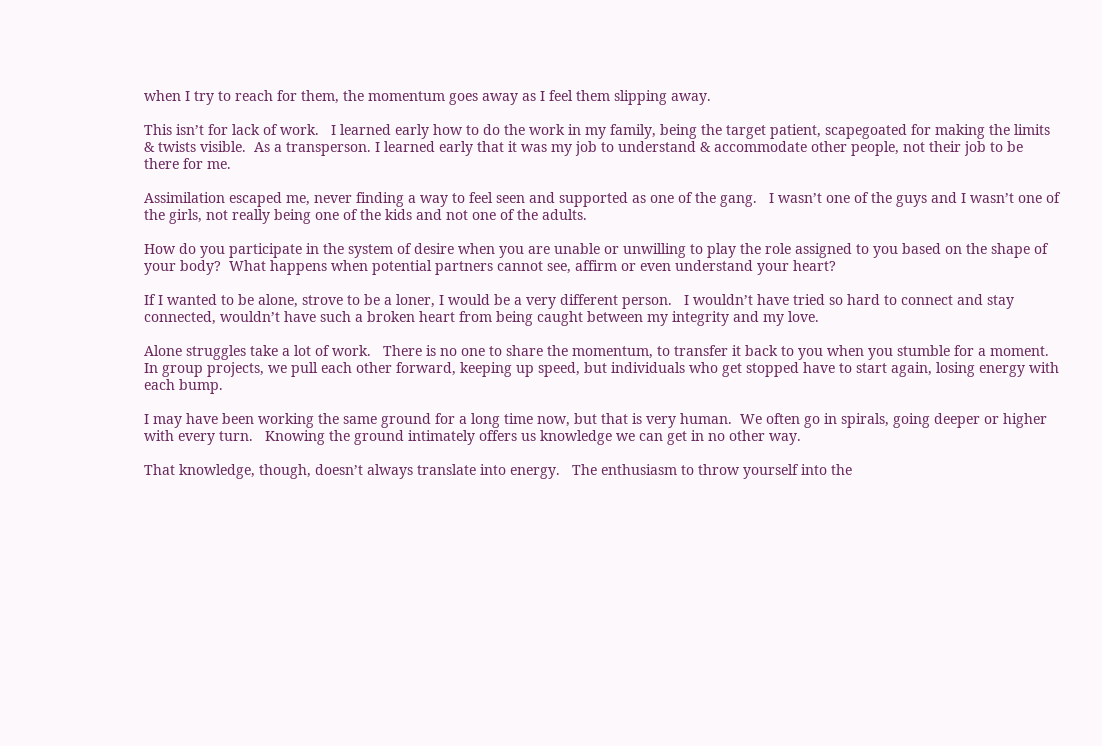when I try to reach for them, the momentum goes away as I feel them slipping away.

This isn’t for lack of work.   I learned early how to do the work in my family, being the target patient, scapegoated for making the limits & twists visible.  As a transperson. I learned early that it was my job to understand & accommodate other people, not their job to be there for me.

Assimilation escaped me, never finding a way to feel seen and supported as one of the gang.   I wasn’t one of the guys and I wasn’t one of the girls, not really being one of the kids and not one of the adults.

How do you participate in the system of desire when you are unable or unwilling to play the role assigned to you based on the shape of your body?  What happens when potential partners cannot see, affirm or even understand your heart?

If I wanted to be alone, strove to be a loner, I would be a very different person.   I wouldn’t have tried so hard to connect and stay connected, wouldn’t have such a broken heart from being caught between my integrity and my love.

Alone struggles take a lot of work.   There is no one to share the momentum, to transfer it back to you when you stumble for a moment.  In group projects, we pull each other forward, keeping up speed, but individuals who get stopped have to start again, losing energy with each bump.

I may have been working the same ground for a long time now, but that is very human.  We often go in spirals, going deeper or higher with every turn.   Knowing the ground intimately offers us knowledge we can get in no other way.

That knowledge, though, doesn’t always translate into energy.   The enthusiasm to throw yourself into the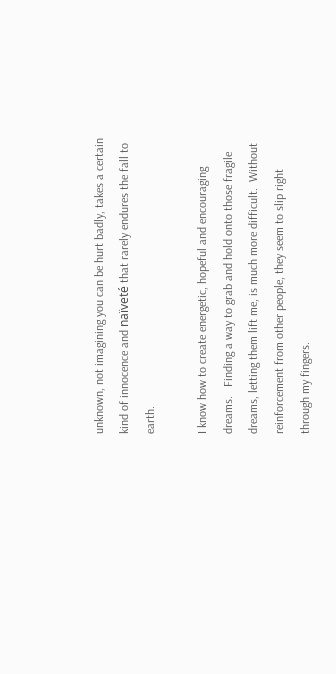unknown, not imagining you can be hurt badly, takes a certain kind of innocence and naïveté that rarely endures the fall to earth.

I know how to create energetic, hopeful and encouraging dreams.   Finding a way to grab and hold onto those fragile dreams, letting them lift me, is much more difficult.  Without reinforcement from other people, they seem to slip right through my fingers.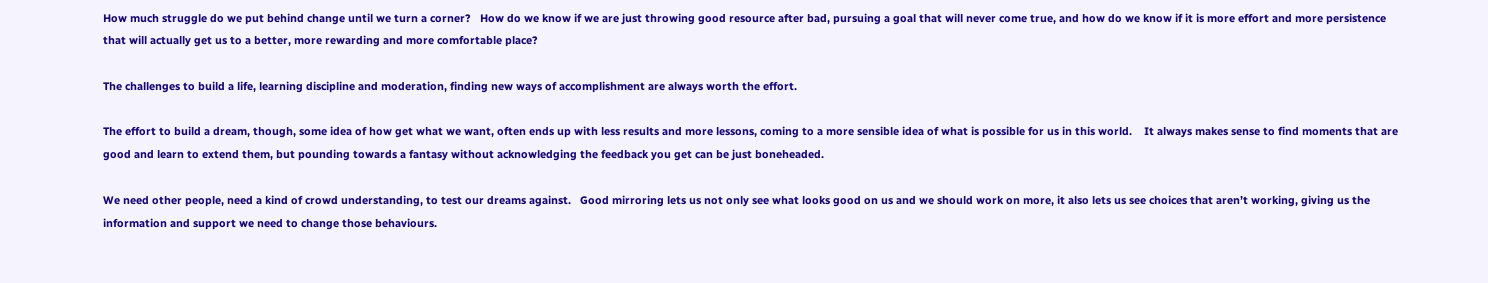How much struggle do we put behind change until we turn a corner?   How do we know if we are just throwing good resource after bad, pursuing a goal that will never come true, and how do we know if it is more effort and more persistence that will actually get us to a better, more rewarding and more comfortable place?

The challenges to build a life, learning discipline and moderation, finding new ways of accomplishment are always worth the effort.

The effort to build a dream, though, some idea of how get what we want, often ends up with less results and more lessons, coming to a more sensible idea of what is possible for us in this world.    It always makes sense to find moments that are good and learn to extend them, but pounding towards a fantasy without acknowledging the feedback you get can be just boneheaded.

We need other people, need a kind of crowd understanding, to test our dreams against.   Good mirroring lets us not only see what looks good on us and we should work on more, it also lets us see choices that aren’t working, giving us the information and support we need to change those behaviours.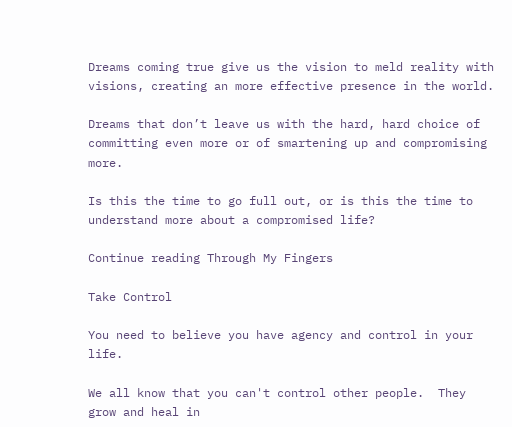Dreams coming true give us the vision to meld reality with visions, creating an more effective presence in the world.

Dreams that don’t leave us with the hard, hard choice of committing even more or of smartening up and compromising more.

Is this the time to go full out, or is this the time to understand more about a compromised life?

Continue reading Through My Fingers

Take Control

You need to believe you have agency and control in your life.

We all know that you can't control other people.  They grow and heal in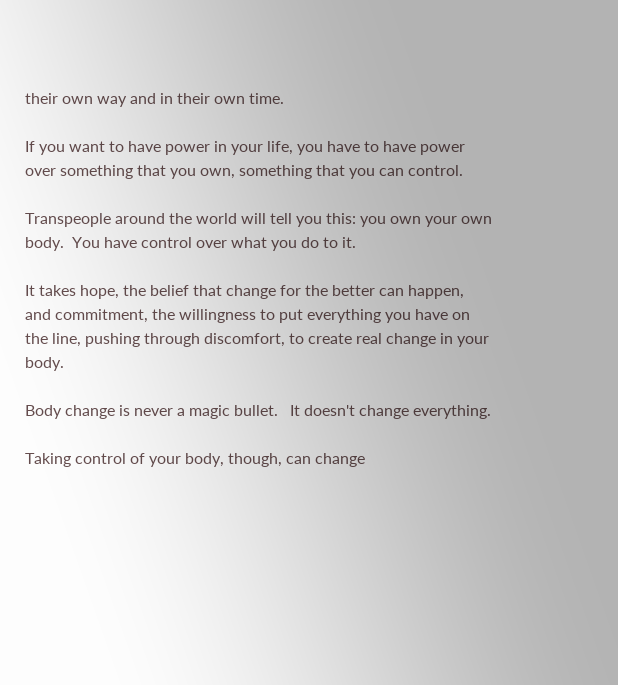their own way and in their own time.

If you want to have power in your life, you have to have power over something that you own, something that you can control.

Transpeople around the world will tell you this: you own your own body.  You have control over what you do to it.

It takes hope, the belief that change for the better can happen, and commitment, the willingness to put everything you have on the line, pushing through discomfort, to create real change in your body.

Body change is never a magic bullet.   It doesn't change everything.

Taking control of your body, though, can change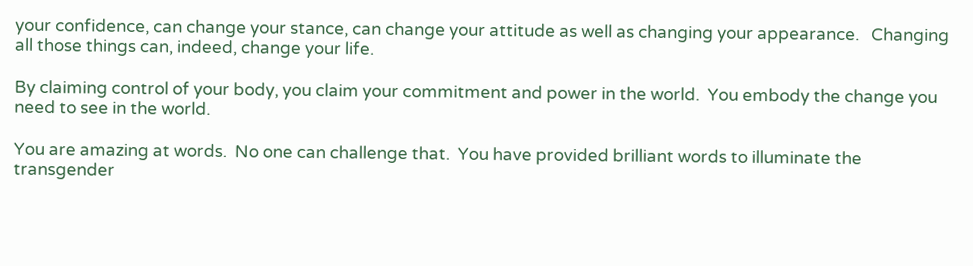your confidence, can change your stance, can change your attitude as well as changing your appearance.   Changing all those things can, indeed, change your life.

By claiming control of your body, you claim your commitment and power in the world.  You embody the change you need to see in the world.

You are amazing at words.  No one can challenge that.  You have provided brilliant words to illuminate the transgender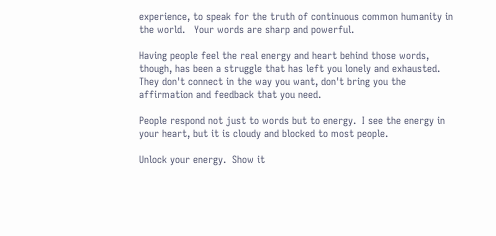experience, to speak for the truth of continuous common humanity in the world.   Your words are sharp and powerful.

Having people feel the real energy and heart behind those words, though, has been a struggle that has left you lonely and exhausted. They don't connect in the way you want, don't bring you the affirmation and feedback that you need.

People respond not just to words but to energy.  I see the energy in your heart, but it is cloudy and blocked to most people.

Unlock your energy.  Show it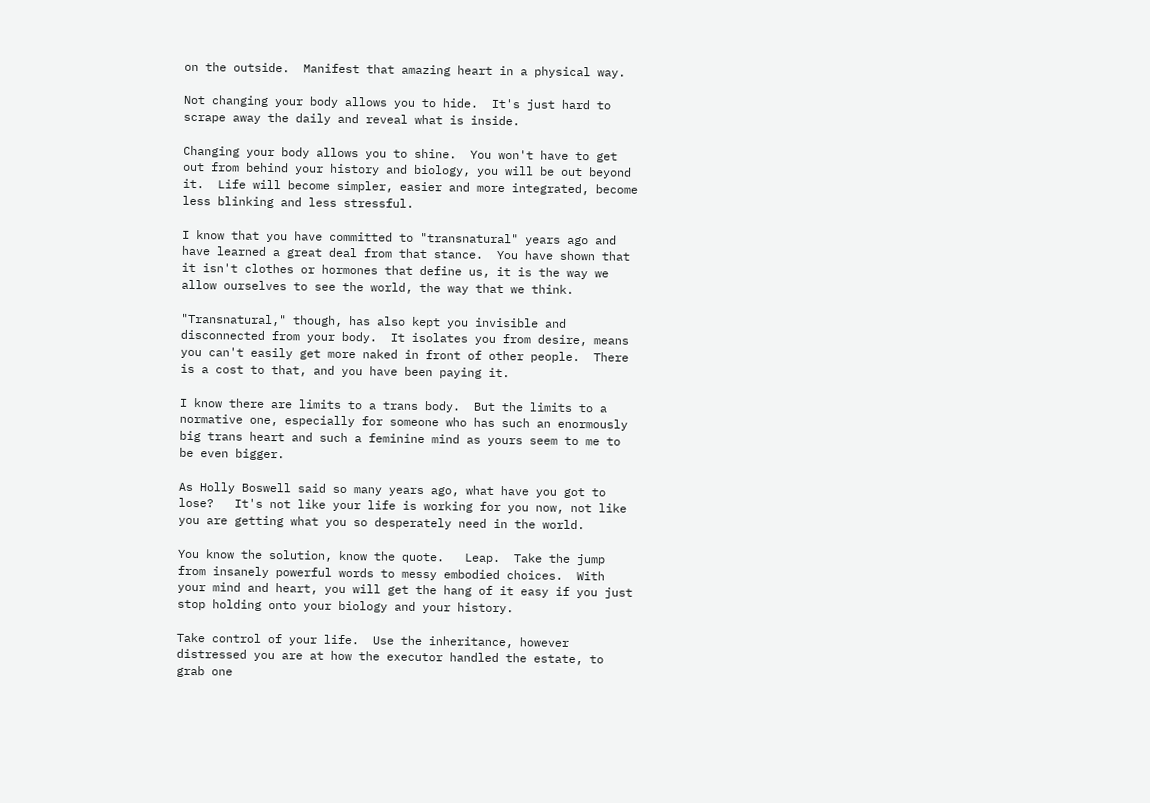on the outside.  Manifest that amazing heart in a physical way.

Not changing your body allows you to hide.  It's just hard to scrape away the daily and reveal what is inside.

Changing your body allows you to shine.  You won't have to get out from behind your history and biology, you will be out beyond it.  Life will become simpler, easier and more integrated, become less blinking and less stressful.

I know that you have committed to "transnatural" years ago and have learned a great deal from that stance.  You have shown that it isn't clothes or hormones that define us, it is the way we allow ourselves to see the world, the way that we think.

"Transnatural," though, has also kept you invisible and disconnected from your body.  It isolates you from desire, means you can't easily get more naked in front of other people.  There is a cost to that, and you have been paying it.

I know there are limits to a trans body.  But the limits to a normative one, especially for someone who has such an enormously big trans heart and such a feminine mind as yours seem to me to be even bigger.

As Holly Boswell said so many years ago, what have you got to lose?   It's not like your life is working for you now, not like you are getting what you so desperately need in the world.

You know the solution, know the quote.   Leap.  Take the jump from insanely powerful words to messy embodied choices.  With your mind and heart, you will get the hang of it easy if you just stop holding onto your biology and your history.

Take control of your life.  Use the inheritance, however distressed you are at how the executor handled the estate, to grab one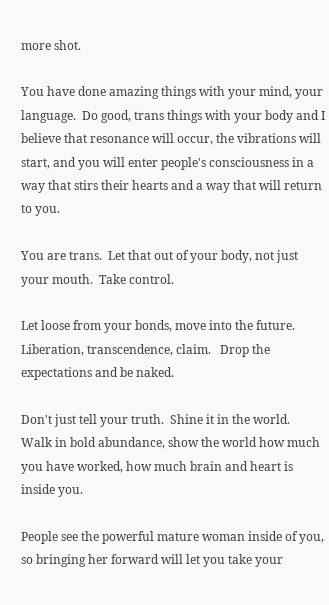more shot.

You have done amazing things with your mind, your language.  Do good, trans things with your body and I believe that resonance will occur, the vibrations will start, and you will enter people's consciousness in a way that stirs their hearts and a way that will return to you.

You are trans.  Let that out of your body, not just your mouth.  Take control.

Let loose from your bonds, move into the future.  Liberation, transcendence, claim.   Drop the expectations and be naked.

Don't just tell your truth.  Shine it in the world.  Walk in bold abundance, show the world how much you have worked, how much brain and heart is inside you.

People see the powerful mature woman inside of you, so bringing her forward will let you take your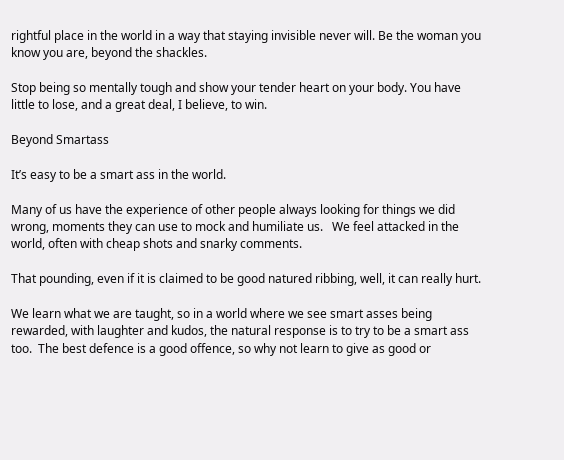rightful place in the world in a way that staying invisible never will. Be the woman you know you are, beyond the shackles.

Stop being so mentally tough and show your tender heart on your body. You have little to lose, and a great deal, I believe, to win.

Beyond Smartass

It’s easy to be a smart ass in the world.

Many of us have the experience of other people always looking for things we did wrong, moments they can use to mock and humiliate us.   We feel attacked in the world, often with cheap shots and snarky comments.

That pounding, even if it is claimed to be good natured ribbing, well, it can really hurt.

We learn what we are taught, so in a world where we see smart asses being rewarded, with laughter and kudos, the natural response is to try to be a smart ass too.  The best defence is a good offence, so why not learn to give as good or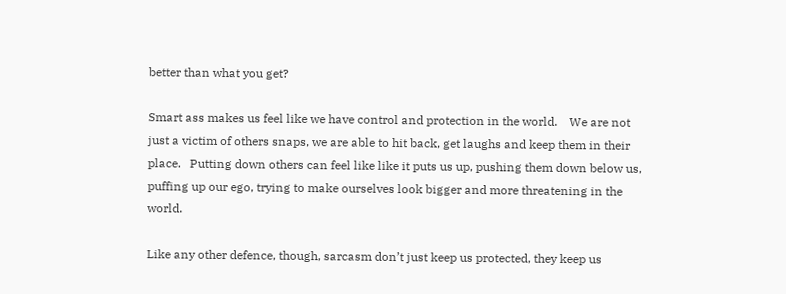better than what you get?

Smart ass makes us feel like we have control and protection in the world.    We are not just a victim of others snaps, we are able to hit back, get laughs and keep them in their place.   Putting down others can feel like like it puts us up, pushing them down below us, puffing up our ego, trying to make ourselves look bigger and more threatening in the world.

Like any other defence, though, sarcasm don’t just keep us protected, they keep us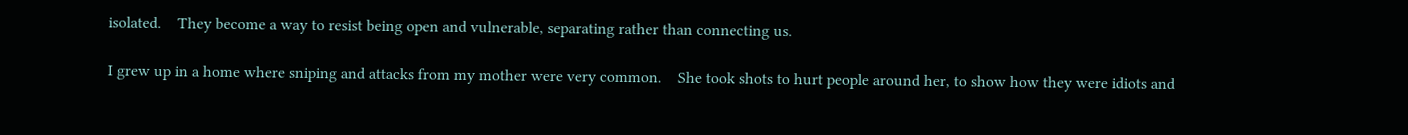isolated.    They become a way to resist being open and vulnerable, separating rather than connecting us.

I grew up in a home where sniping and attacks from my mother were very common.    She took shots to hurt people around her, to show how they were idiots and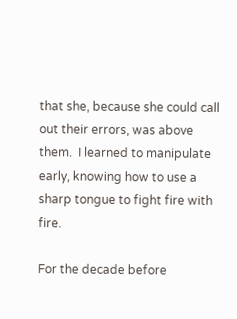that she, because she could call out their errors, was above them.  I learned to manipulate early, knowing how to use a sharp tongue to fight fire with fire.

For the decade before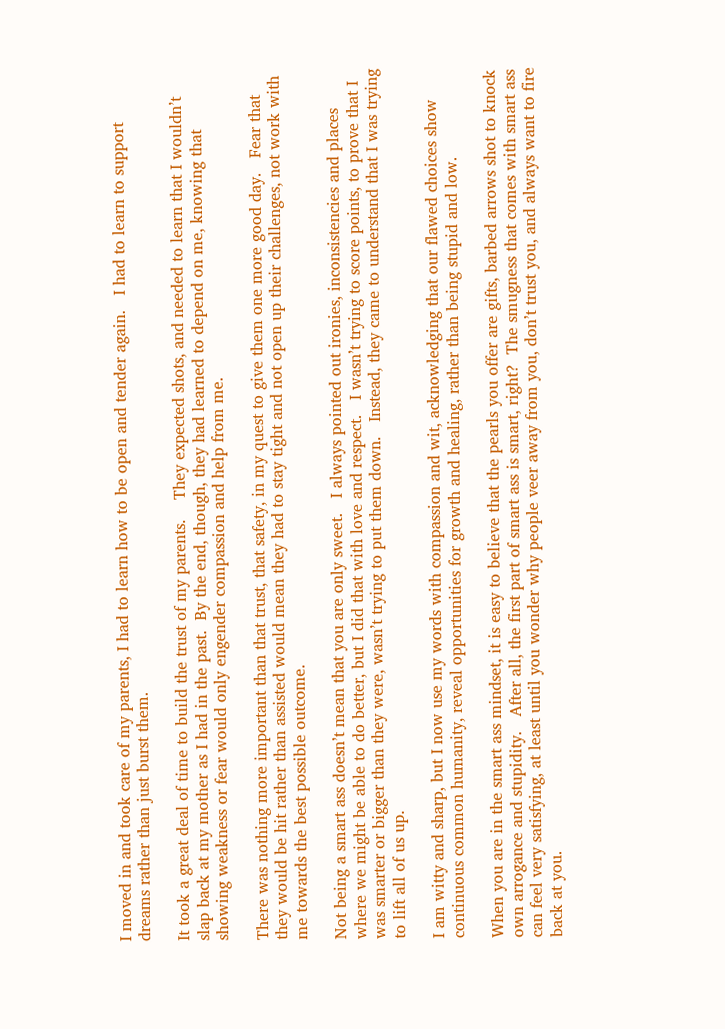I moved in and took care of my parents, I had to learn how to be open and tender again.   I had to learn to support dreams rather than just burst them.

It took a great deal of time to build the trust of my parents.    They expected shots, and needed to learn that I wouldn’t slap back at my mother as I had in the past.  By the end, though, they had learned to depend on me, knowing that showing weakness or fear would only engender compassion and help from me.

There was nothing more important than that trust, that safety, in my quest to give them one more good day.   Fear that they would be hit rather than assisted would mean they had to stay tight and not open up their challenges, not work with me towards the best possible outcome.

Not being a smart ass doesn’t mean that you are only sweet.   I always pointed out ironies, inconsistencies and places where we might be able to do better, but I did that with love and respect.   I wasn’t trying to score points, to prove that I was smarter or bigger than they were, wasn’t trying to put them down.   Instead, they came to understand that I was trying to lift all of us up.

I am witty and sharp, but I now use my words with compassion and wit, acknowledging that our flawed choices show continuous common humanity, reveal opportunities for growth and healing, rather than being stupid and low.

When you are in the smart ass mindset, it is easy to believe that the pearls you offer are gifts, barbed arrows shot to knock own arrogance and stupidity.   After all, the first part of smart ass is smart, right?  The smugness that comes with smart ass can feel very satisfying, at least until you wonder why people veer away from you, don’t trust you, and always want to fire back at you.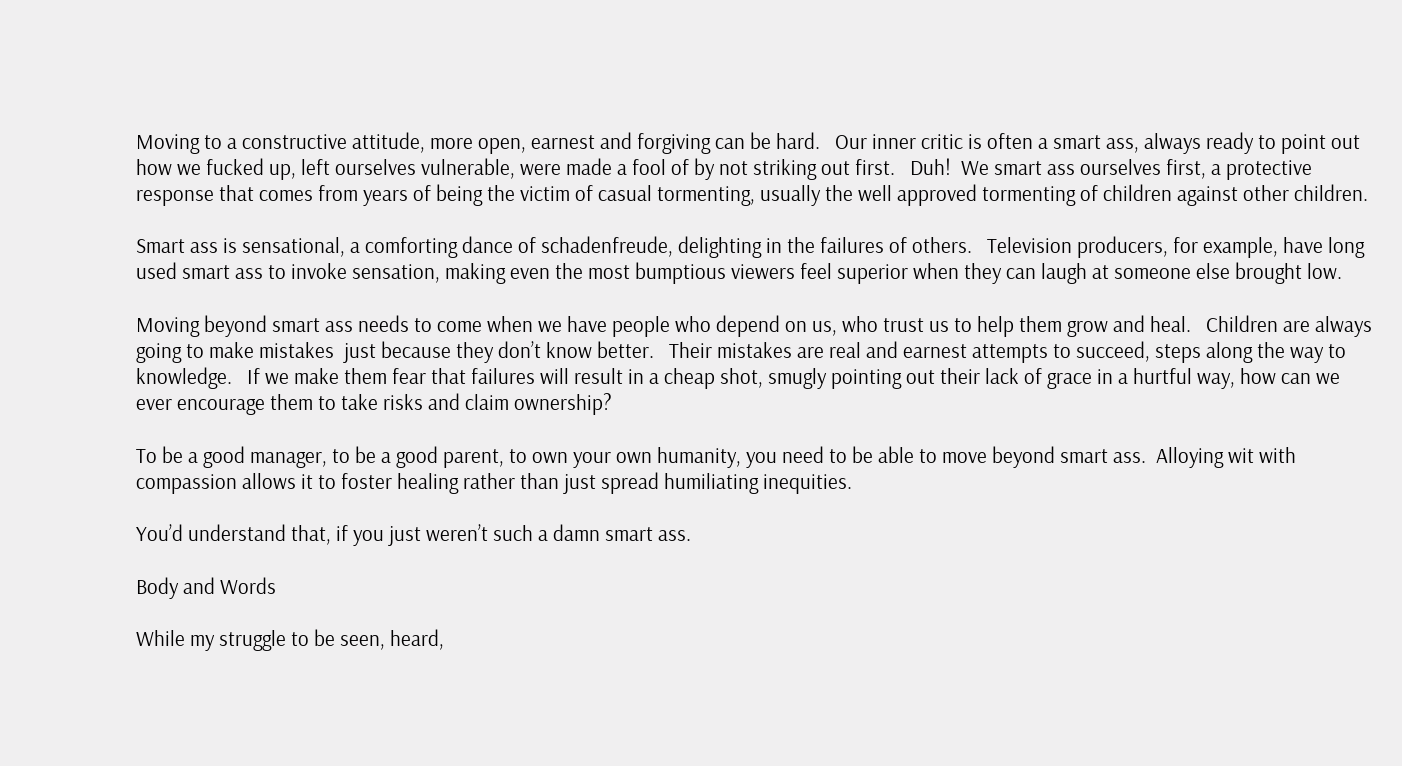Moving to a constructive attitude, more open, earnest and forgiving can be hard.   Our inner critic is often a smart ass, always ready to point out how we fucked up, left ourselves vulnerable, were made a fool of by not striking out first.   Duh!  We smart ass ourselves first, a protective response that comes from years of being the victim of casual tormenting, usually the well approved tormenting of children against other children.

Smart ass is sensational, a comforting dance of schadenfreude, delighting in the failures of others.   Television producers, for example, have long used smart ass to invoke sensation, making even the most bumptious viewers feel superior when they can laugh at someone else brought low.

Moving beyond smart ass needs to come when we have people who depend on us, who trust us to help them grow and heal.   Children are always going to make mistakes  just because they don’t know better.   Their mistakes are real and earnest attempts to succeed, steps along the way to knowledge.   If we make them fear that failures will result in a cheap shot, smugly pointing out their lack of grace in a hurtful way, how can we ever encourage them to take risks and claim ownership?

To be a good manager, to be a good parent, to own your own humanity, you need to be able to move beyond smart ass.  Alloying wit with compassion allows it to foster healing rather than just spread humiliating inequities.

You’d understand that, if you just weren’t such a damn smart ass.

Body and Words

While my struggle to be seen, heard,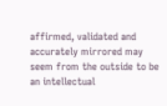affirmed, validated and accurately mirrored may seem from the outside to be an intellectual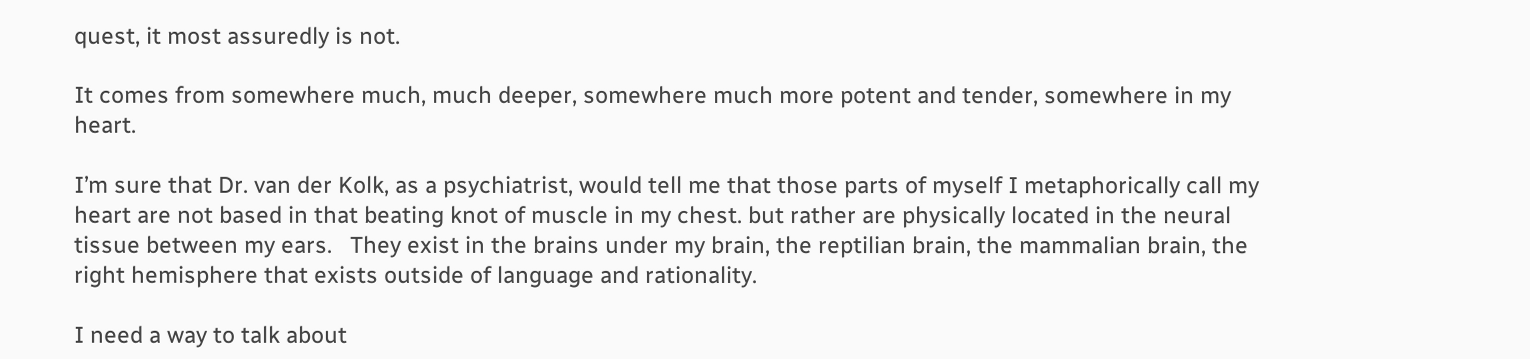quest, it most assuredly is not.

It comes from somewhere much, much deeper, somewhere much more potent and tender, somewhere in my heart.

I’m sure that Dr. van der Kolk, as a psychiatrist, would tell me that those parts of myself I metaphorically call my heart are not based in that beating knot of muscle in my chest. but rather are physically located in the neural tissue between my ears.   They exist in the brains under my brain, the reptilian brain, the mammalian brain, the right hemisphere that exists outside of language and rationality.

I need a way to talk about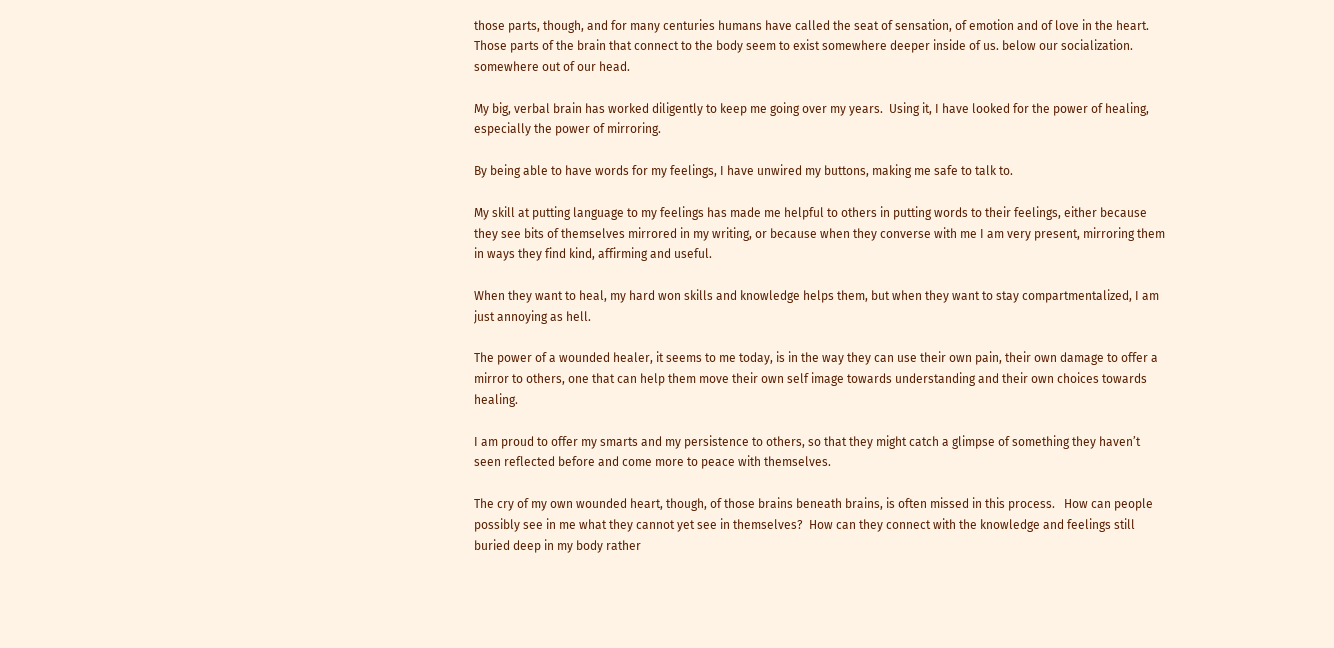those parts, though, and for many centuries humans have called the seat of sensation, of emotion and of love in the heart.  Those parts of the brain that connect to the body seem to exist somewhere deeper inside of us. below our socialization.  somewhere out of our head.

My big, verbal brain has worked diligently to keep me going over my years.  Using it, I have looked for the power of healing, especially the power of mirroring.

By being able to have words for my feelings, I have unwired my buttons, making me safe to talk to.

My skill at putting language to my feelings has made me helpful to others in putting words to their feelings, either because they see bits of themselves mirrored in my writing, or because when they converse with me I am very present, mirroring them in ways they find kind, affirming and useful.

When they want to heal, my hard won skills and knowledge helps them, but when they want to stay compartmentalized, I am just annoying as hell.

The power of a wounded healer, it seems to me today, is in the way they can use their own pain, their own damage to offer a mirror to others, one that can help them move their own self image towards understanding and their own choices towards healing.

I am proud to offer my smarts and my persistence to others, so that they might catch a glimpse of something they haven’t seen reflected before and come more to peace with themselves.

The cry of my own wounded heart, though, of those brains beneath brains, is often missed in this process.   How can people possibly see in me what they cannot yet see in themselves?  How can they connect with the knowledge and feelings still buried deep in my body rather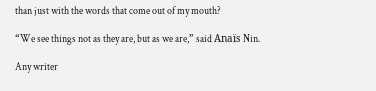than just with the words that come out of my mouth?

“We see things not as they are, but as we are,” said Anaïs Nin.

Any writer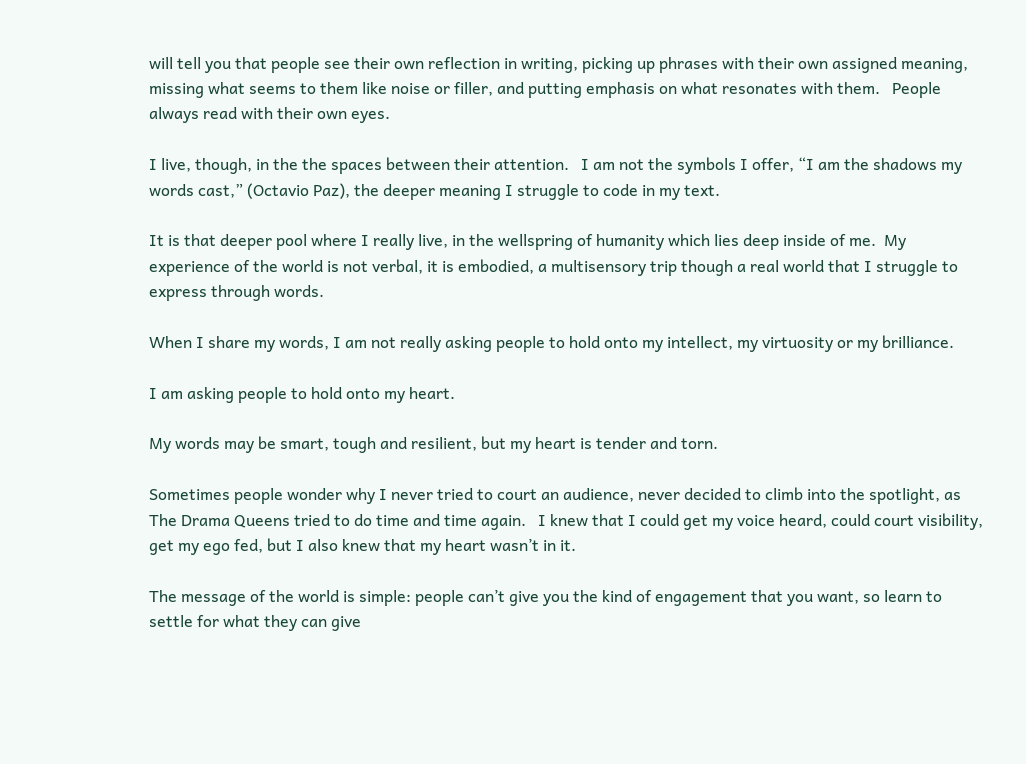will tell you that people see their own reflection in writing, picking up phrases with their own assigned meaning, missing what seems to them like noise or filler, and putting emphasis on what resonates with them.   People always read with their own eyes.

I live, though, in the the spaces between their attention.   I am not the symbols I offer, “I am the shadows my words cast,” (Octavio Paz), the deeper meaning I struggle to code in my text.

It is that deeper pool where I really live, in the wellspring of humanity which lies deep inside of me.  My experience of the world is not verbal, it is embodied, a multisensory trip though a real world that I struggle to express through words.

When I share my words, I am not really asking people to hold onto my intellect, my virtuosity or my brilliance.

I am asking people to hold onto my heart.

My words may be smart, tough and resilient, but my heart is tender and torn.

Sometimes people wonder why I never tried to court an audience, never decided to climb into the spotlight, as The Drama Queens tried to do time and time again.   I knew that I could get my voice heard, could court visibility, get my ego fed, but I also knew that my heart wasn’t in it.

The message of the world is simple: people can’t give you the kind of engagement that you want, so learn to settle for what they can give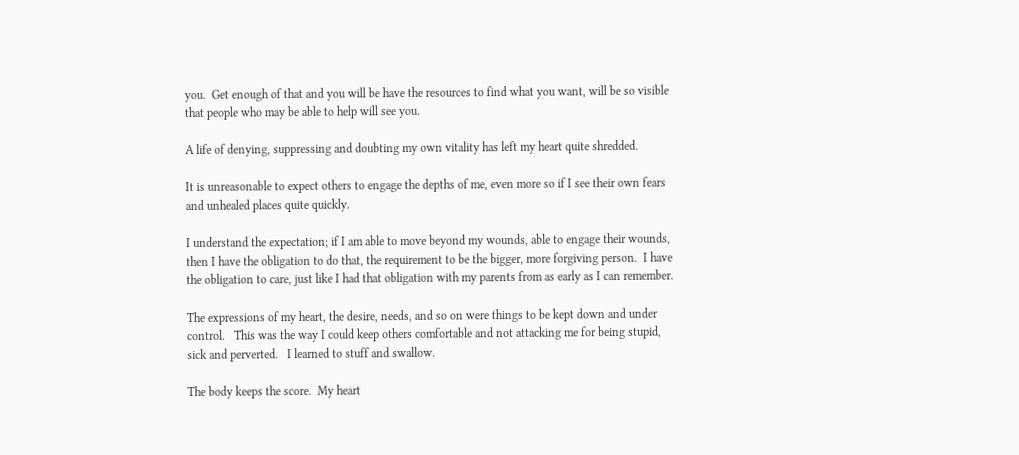you.  Get enough of that and you will be have the resources to find what you want, will be so visible that people who may be able to help will see you.

A life of denying, suppressing and doubting my own vitality has left my heart quite shredded.

It is unreasonable to expect others to engage the depths of me, even more so if I see their own fears and unhealed places quite quickly.

I understand the expectation; if I am able to move beyond my wounds, able to engage their wounds, then I have the obligation to do that, the requirement to be the bigger, more forgiving person.  I have the obligation to care, just like I had that obligation with my parents from as early as I can remember.

The expressions of my heart, the desire, needs, and so on were things to be kept down and under control.   This was the way I could keep others comfortable and not attacking me for being stupid, sick and perverted.   I learned to stuff and swallow.

The body keeps the score.  My heart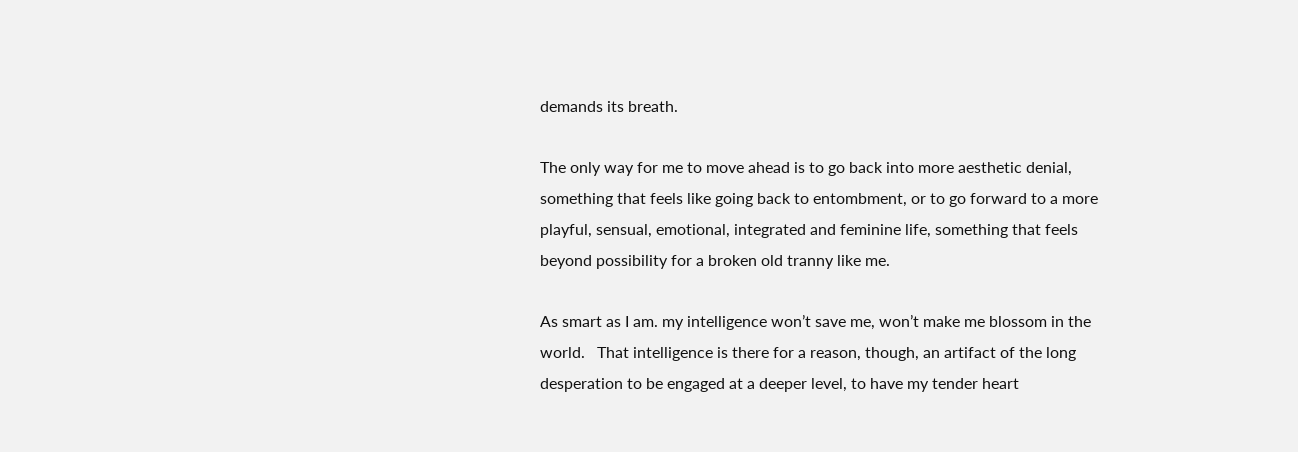demands its breath.

The only way for me to move ahead is to go back into more aesthetic denial, something that feels like going back to entombment, or to go forward to a more playful, sensual, emotional, integrated and feminine life, something that feels beyond possibility for a broken old tranny like me.

As smart as I am. my intelligence won’t save me, won’t make me blossom in the world.   That intelligence is there for a reason, though, an artifact of the long desperation to be engaged at a deeper level, to have my tender heart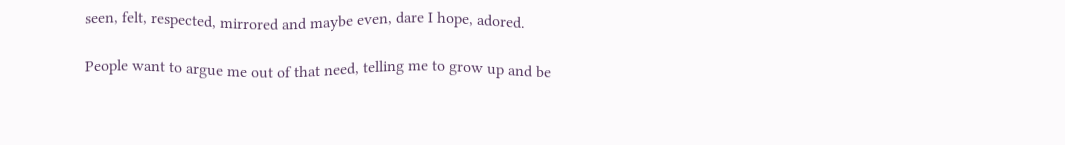seen, felt, respected, mirrored and maybe even, dare I hope, adored.

People want to argue me out of that need, telling me to grow up and be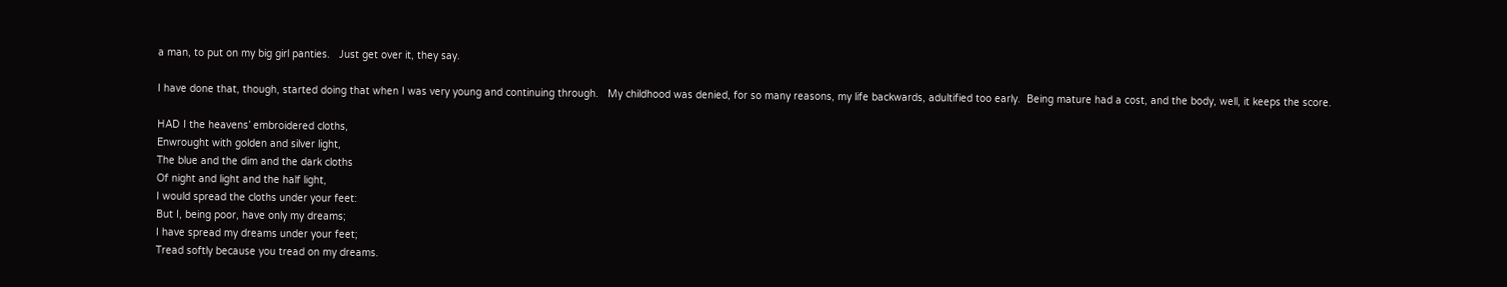a man, to put on my big girl panties.   Just get over it, they say.

I have done that, though, started doing that when I was very young and continuing through.   My childhood was denied, for so many reasons, my life backwards, adultified too early.  Being mature had a cost, and the body, well, it keeps the score.

HAD I the heavens’ embroidered cloths,
Enwrought with golden and silver light,
The blue and the dim and the dark cloths
Of night and light and the half light,
I would spread the cloths under your feet:
But I, being poor, have only my dreams;
I have spread my dreams under your feet;
Tread softly because you tread on my dreams.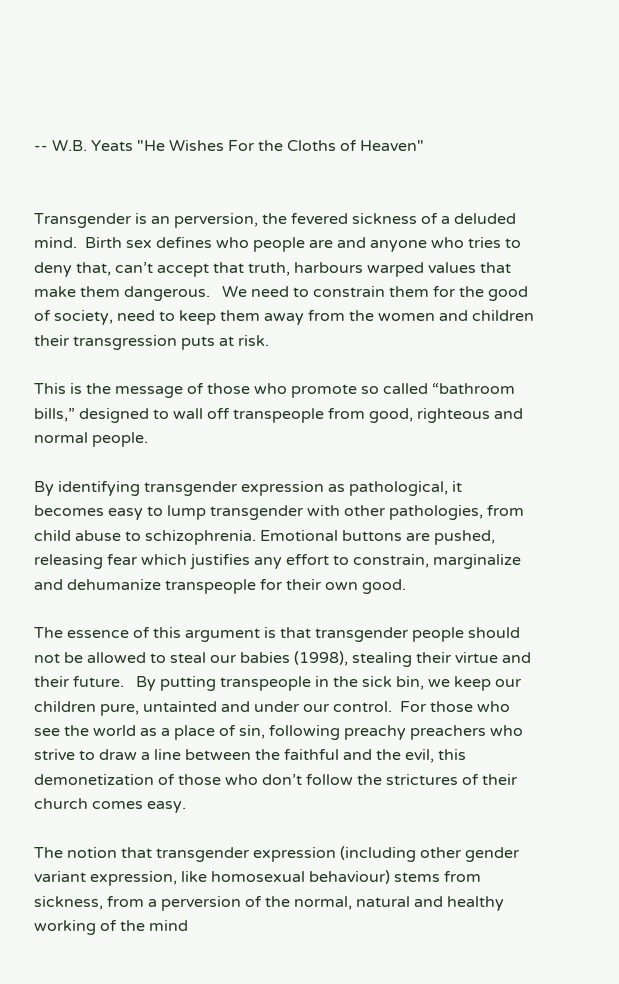-- W.B. Yeats "He Wishes For the Cloths of Heaven"


Transgender is an perversion, the fevered sickness of a deluded mind.  Birth sex defines who people are and anyone who tries to deny that, can’t accept that truth, harbours warped values that make them dangerous.   We need to constrain them for the good of society, need to keep them away from the women and children their transgression puts at risk.

This is the message of those who promote so called “bathroom bills,” designed to wall off transpeople from good, righteous and normal people.

By identifying transgender expression as pathological, it becomes easy to lump transgender with other pathologies, from child abuse to schizophrenia. Emotional buttons are pushed, releasing fear which justifies any effort to constrain, marginalize and dehumanize transpeople for their own good.

The essence of this argument is that transgender people should not be allowed to steal our babies (1998), stealing their virtue and their future.   By putting transpeople in the sick bin, we keep our children pure, untainted and under our control.  For those who see the world as a place of sin, following preachy preachers who strive to draw a line between the faithful and the evil, this demonetization of those who don’t follow the strictures of their church comes easy.

The notion that transgender expression (including other gender variant expression, like homosexual behaviour) stems from sickness, from a perversion of the normal, natural and healthy working of the mind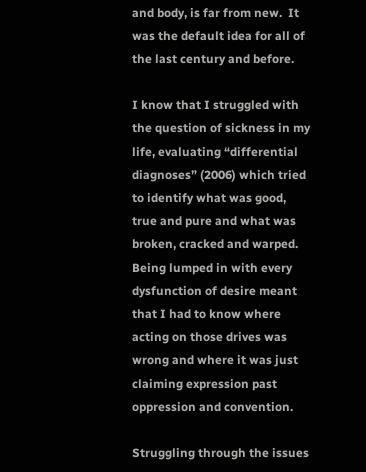and body, is far from new.  It was the default idea for all of the last century and before.

I know that I struggled with the question of sickness in my life, evaluating “differential diagnoses” (2006) which tried to identify what was good, true and pure and what was broken, cracked and warped.    Being lumped in with every dysfunction of desire meant that I had to know where acting on those drives was wrong and where it was just claiming expression past oppression and convention.

Struggling through the issues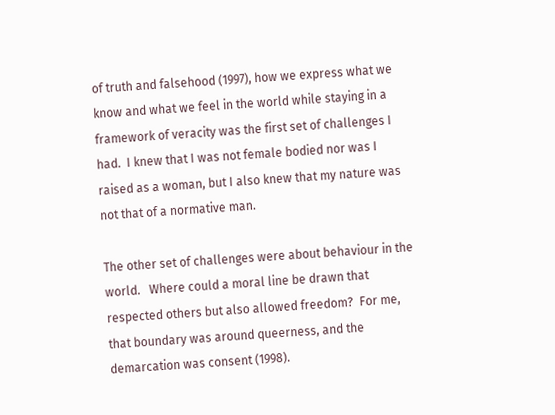of truth and falsehood (1997), how we express what we know and what we feel in the world while staying in a framework of veracity was the first set of challenges I had.  I knew that I was not female bodied nor was I raised as a woman, but I also knew that my nature was not that of a normative man.

The other set of challenges were about behaviour in the world.   Where could a moral line be drawn that respected others but also allowed freedom?  For me, that boundary was around queerness, and the demarcation was consent (1998).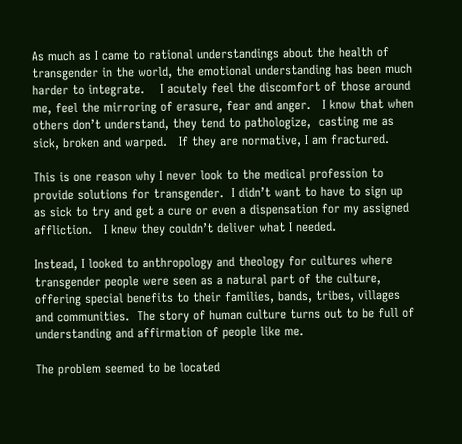As much as I came to rational understandings about the health of transgender in the world, the emotional understanding has been much harder to integrate.    I acutely feel the discomfort of those around me, feel the mirroring of erasure, fear and anger.   I know that when others don’t understand, they tend to pathologize,  casting me as sick, broken and warped.   If they are normative, I am fractured.

This is one reason why I never look to the medical profession to provide solutions for transgender.  I didn’t want to have to sign up as sick to try and get a cure or even a dispensation for my assigned affliction.   I knew they couldn’t deliver what I needed.

Instead, I looked to anthropology and theology for cultures where transgender people were seen as a natural part of the culture, offering special benefits to their families, bands, tribes, villages and communities.  The story of human culture turns out to be full of understanding and affirmation of people like me.

The problem seemed to be located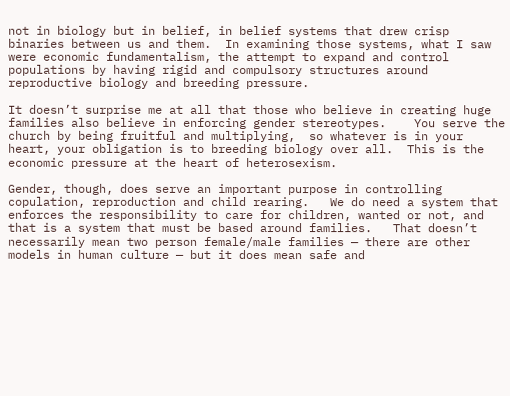not in biology but in belief, in belief systems that drew crisp binaries between us and them.  In examining those systems, what I saw were economic fundamentalism, the attempt to expand and control populations by having rigid and compulsory structures around reproductive biology and breeding pressure.

It doesn’t surprise me at all that those who believe in creating huge families also believe in enforcing gender stereotypes.    You serve the church by being fruitful and multiplying,  so whatever is in your heart, your obligation is to breeding biology over all.  This is the economic pressure at the heart of heterosexism.

Gender, though, does serve an important purpose in controlling copulation, reproduction and child rearing.   We do need a system that enforces the responsibility to care for children, wanted or not, and that is a system that must be based around families.   That doesn’t necessarily mean two person female/male families — there are other models in human culture — but it does mean safe and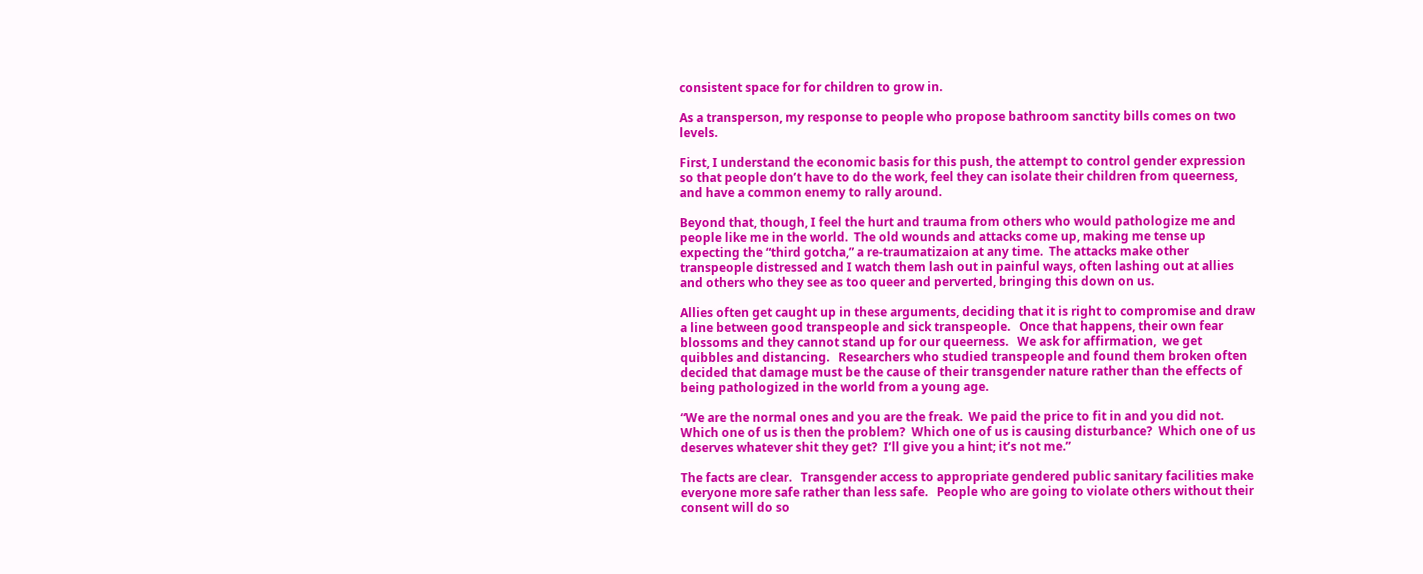consistent space for for children to grow in.

As a transperson, my response to people who propose bathroom sanctity bills comes on two levels.

First, I understand the economic basis for this push, the attempt to control gender expression so that people don’t have to do the work, feel they can isolate their children from queerness, and have a common enemy to rally around.

Beyond that, though, I feel the hurt and trauma from others who would pathologize me and people like me in the world.  The old wounds and attacks come up, making me tense up expecting the “third gotcha,” a re-traumatizaion at any time.  The attacks make other transpeople distressed and I watch them lash out in painful ways, often lashing out at allies and others who they see as too queer and perverted, bringing this down on us.

Allies often get caught up in these arguments, deciding that it is right to compromise and draw a line between good transpeople and sick transpeople.   Once that happens, their own fear blossoms and they cannot stand up for our queerness.   We ask for affirmation,  we get quibbles and distancing.   Researchers who studied transpeople and found them broken often decided that damage must be the cause of their transgender nature rather than the effects of being pathologized in the world from a young age.

“We are the normal ones and you are the freak.  We paid the price to fit in and you did not.  Which one of us is then the problem?  Which one of us is causing disturbance?  Which one of us deserves whatever shit they get?  I’ll give you a hint; it’s not me.”

The facts are clear.   Transgender access to appropriate gendered public sanitary facilities make everyone more safe rather than less safe.   People who are going to violate others without their consent will do so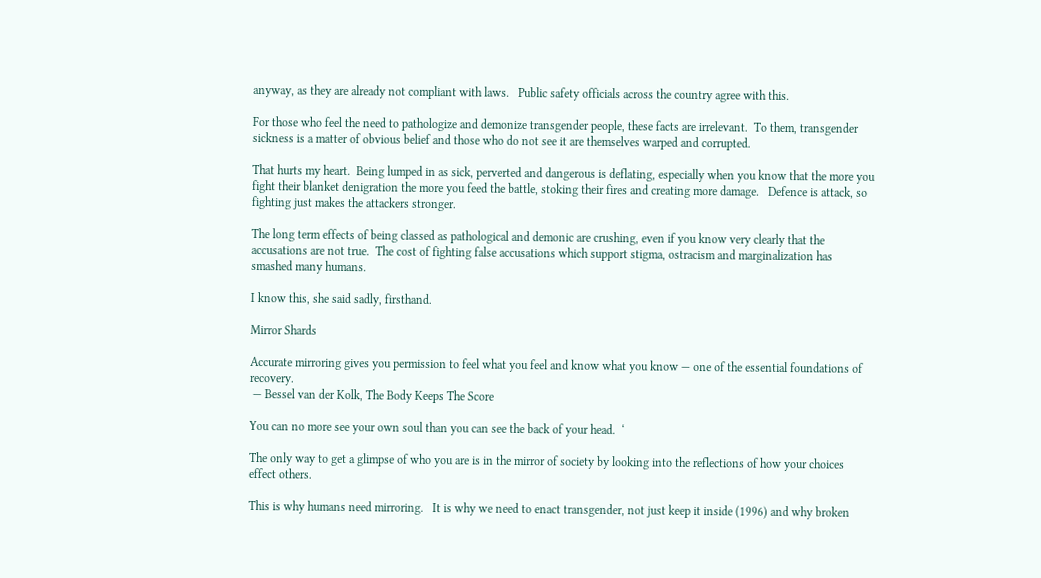anyway, as they are already not compliant with laws.   Public safety officials across the country agree with this.

For those who feel the need to pathologize and demonize transgender people, these facts are irrelevant.  To them, transgender sickness is a matter of obvious belief and those who do not see it are themselves warped and corrupted.

That hurts my heart.  Being lumped in as sick, perverted and dangerous is deflating, especially when you know that the more you fight their blanket denigration the more you feed the battle, stoking their fires and creating more damage.   Defence is attack, so fighting just makes the attackers stronger.

The long term effects of being classed as pathological and demonic are crushing, even if you know very clearly that the accusations are not true.  The cost of fighting false accusations which support stigma, ostracism and marginalization has smashed many humans.

I know this, she said sadly, firsthand.

Mirror Shards

Accurate mirroring gives you permission to feel what you feel and know what you know — one of the essential foundations of recovery.
 — Bessel van der Kolk, The Body Keeps The Score

You can no more see your own soul than you can see the back of your head.  ‘

The only way to get a glimpse of who you are is in the mirror of society by looking into the reflections of how your choices effect others.

This is why humans need mirroring.   It is why we need to enact transgender, not just keep it inside (1996) and why broken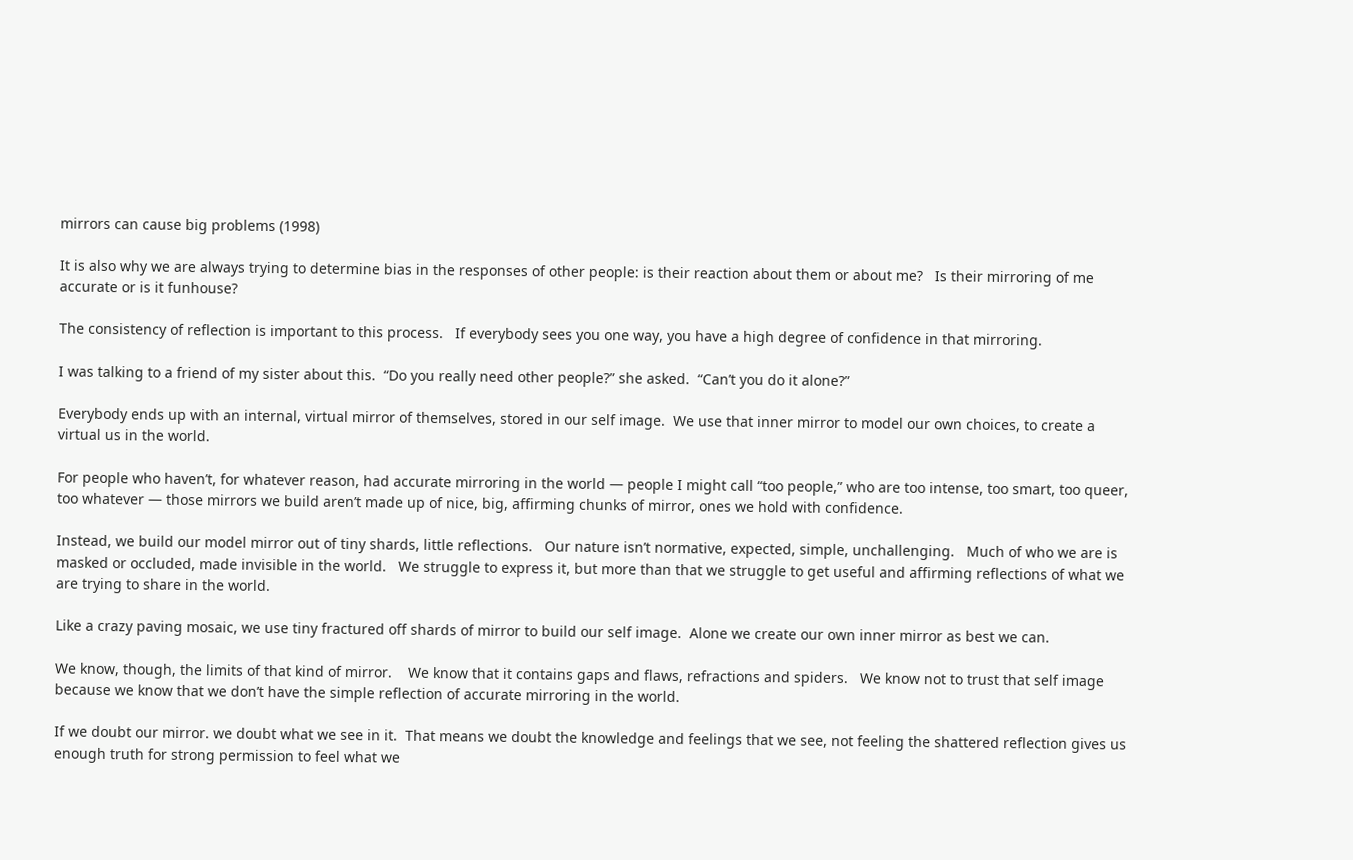mirrors can cause big problems (1998)

It is also why we are always trying to determine bias in the responses of other people: is their reaction about them or about me?   Is their mirroring of me accurate or is it funhouse?

The consistency of reflection is important to this process.   If everybody sees you one way, you have a high degree of confidence in that mirroring.

I was talking to a friend of my sister about this.  “Do you really need other people?” she asked.  “Can’t you do it alone?”

Everybody ends up with an internal, virtual mirror of themselves, stored in our self image.  We use that inner mirror to model our own choices, to create a virtual us in the world.

For people who haven’t, for whatever reason, had accurate mirroring in the world — people I might call “too people,” who are too intense, too smart, too queer, too whatever — those mirrors we build aren’t made up of nice, big, affirming chunks of mirror, ones we hold with confidence.

Instead, we build our model mirror out of tiny shards, little reflections.   Our nature isn’t normative, expected, simple, unchallenging.   Much of who we are is masked or occluded, made invisible in the world.   We struggle to express it, but more than that we struggle to get useful and affirming reflections of what we are trying to share in the world.

Like a crazy paving mosaic, we use tiny fractured off shards of mirror to build our self image.  Alone we create our own inner mirror as best we can.

We know, though, the limits of that kind of mirror.    We know that it contains gaps and flaws, refractions and spiders.   We know not to trust that self image because we know that we don’t have the simple reflection of accurate mirroring in the world.

If we doubt our mirror. we doubt what we see in it.  That means we doubt the knowledge and feelings that we see, not feeling the shattered reflection gives us enough truth for strong permission to feel what we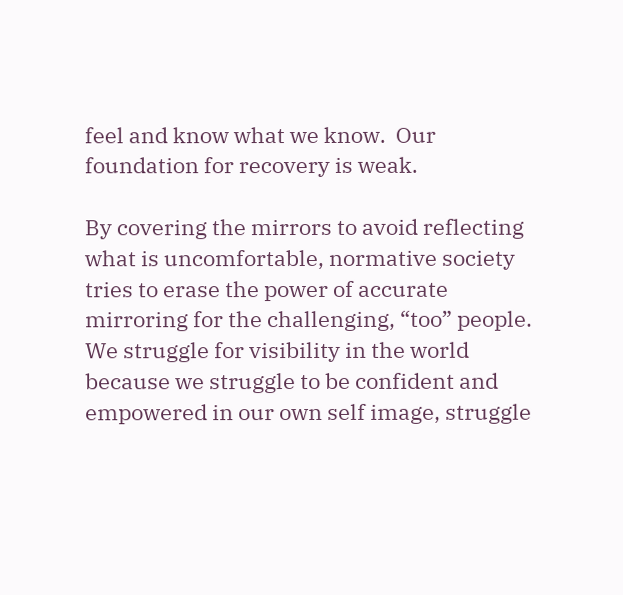feel and know what we know.  Our foundation for recovery is weak.

By covering the mirrors to avoid reflecting what is uncomfortable, normative society tries to erase the power of accurate mirroring for the challenging, “too” people.   We struggle for visibility in the world because we struggle to be confident and empowered in our own self image, struggle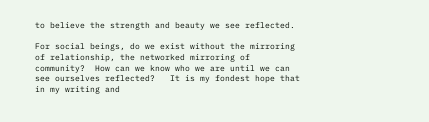to believe the strength and beauty we see reflected.

For social beings, do we exist without the mirroring of relationship, the networked mirroring of community?  How can we know who we are until we can see ourselves reflected?   It is my fondest hope that in my writing and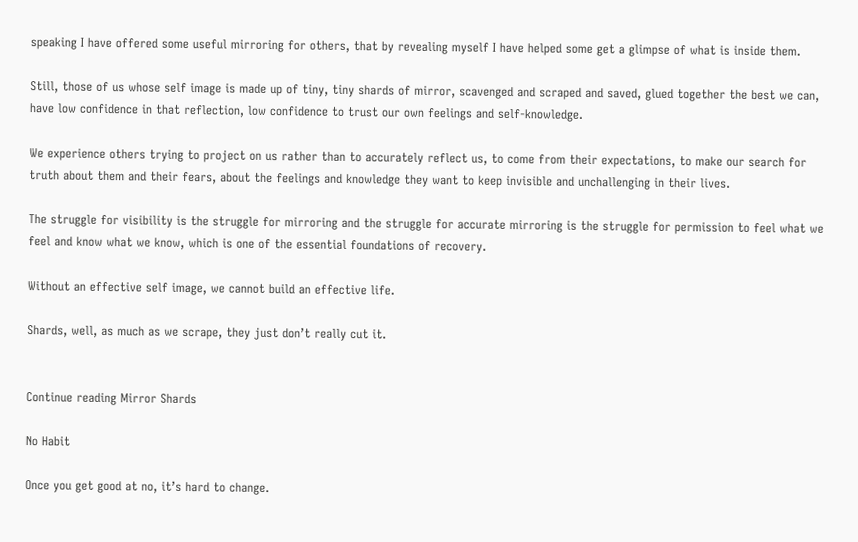speaking I have offered some useful mirroring for others, that by revealing myself I have helped some get a glimpse of what is inside them.

Still, those of us whose self image is made up of tiny, tiny shards of mirror, scavenged and scraped and saved, glued together the best we can, have low confidence in that reflection, low confidence to trust our own feelings and self-knowledge.

We experience others trying to project on us rather than to accurately reflect us, to come from their expectations, to make our search for truth about them and their fears, about the feelings and knowledge they want to keep invisible and unchallenging in their lives.

The struggle for visibility is the struggle for mirroring and the struggle for accurate mirroring is the struggle for permission to feel what we feel and know what we know, which is one of the essential foundations of recovery.

Without an effective self image, we cannot build an effective life.

Shards, well, as much as we scrape, they just don’t really cut it.


Continue reading Mirror Shards

No Habit

Once you get good at no, it’s hard to change.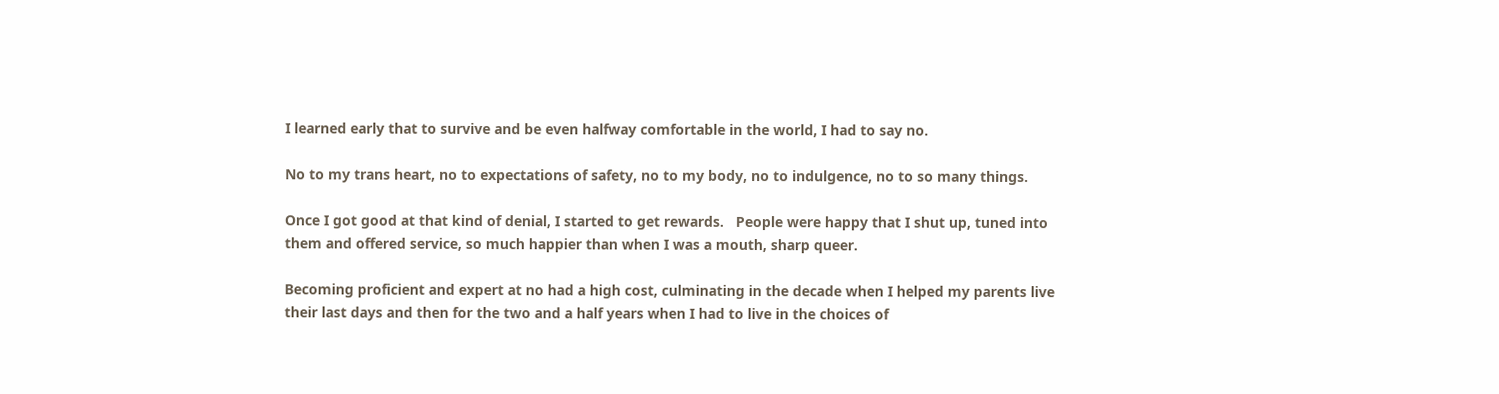I learned early that to survive and be even halfway comfortable in the world, I had to say no.

No to my trans heart, no to expectations of safety, no to my body, no to indulgence, no to so many things.

Once I got good at that kind of denial, I started to get rewards.   People were happy that I shut up, tuned into them and offered service, so much happier than when I was a mouth, sharp queer.

Becoming proficient and expert at no had a high cost, culminating in the decade when I helped my parents live their last days and then for the two and a half years when I had to live in the choices of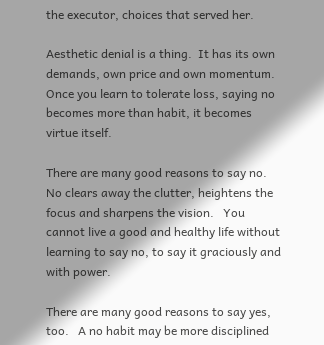the executor, choices that served her.

Aesthetic denial is a thing.  It has its own demands, own price and own momentum.   Once you learn to tolerate loss, saying no becomes more than habit, it becomes virtue itself.

There are many good reasons to say no.   No clears away the clutter, heightens the focus and sharpens the vision.   You cannot live a good and healthy life without learning to say no, to say it graciously and with power.

There are many good reasons to say yes, too.   A no habit may be more disciplined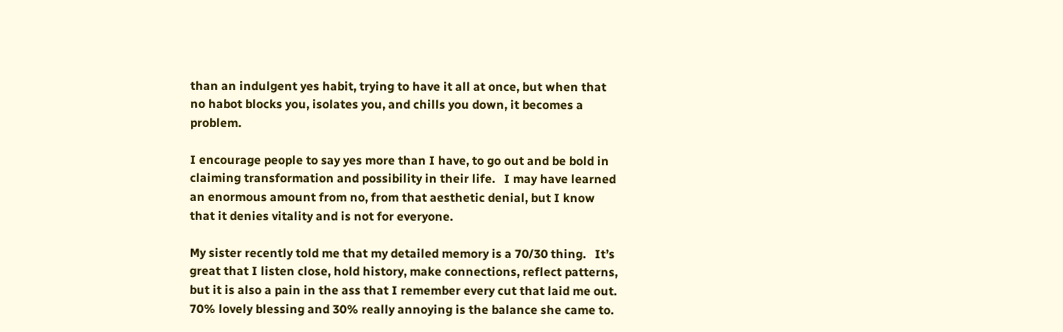than an indulgent yes habit, trying to have it all at once, but when that no habot blocks you, isolates you, and chills you down, it becomes a problem.

I encourage people to say yes more than I have, to go out and be bold in claiming transformation and possibility in their life.   I may have learned an enormous amount from no, from that aesthetic denial, but I know that it denies vitality and is not for everyone.

My sister recently told me that my detailed memory is a 70/30 thing.   It’s great that I listen close, hold history, make connections, reflect patterns, but it is also a pain in the ass that I remember every cut that laid me out.   70% lovely blessing and 30% really annoying is the balance she came to.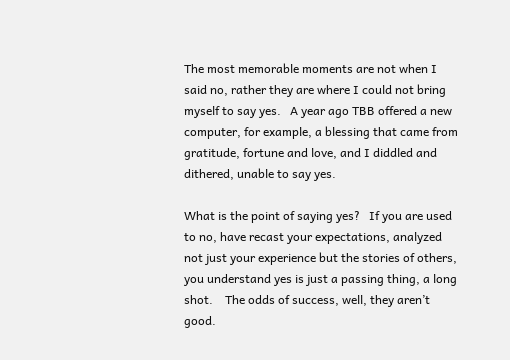The most memorable moments are not when I said no, rather they are where I could not bring myself to say yes.   A year ago TBB offered a new computer, for example, a blessing that came from gratitude, fortune and love, and I diddled and dithered, unable to say yes.

What is the point of saying yes?   If you are used to no, have recast your expectations, analyzed not just your experience but the stories of others, you understand yes is just a passing thing, a long shot.    The odds of success, well, they aren’t good.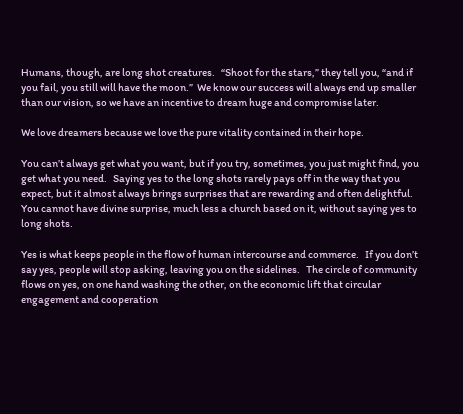Humans, though, are long shot creatures.   “Shoot for the stars,” they tell you, “and if you fail, you still will have the moon.”  We know our success will always end up smaller than our vision, so we have an incentive to dream huge and compromise later.

We love dreamers because we love the pure vitality contained in their hope.

You can’t always get what you want, but if you try, sometimes, you just might find, you get what you need.   Saying yes to the long shots rarely pays off in the way that you expect, but it almost always brings surprises that are rewarding and often delightful.    You cannot have divine surprise, much less a church based on it, without saying yes to long shots.

Yes is what keeps people in the flow of human intercourse and commerce.   If you don’t say yes, people will stop asking, leaving you on the sidelines.   The circle of community flows on yes, on one hand washing the other, on the economic lift that circular engagement and cooperation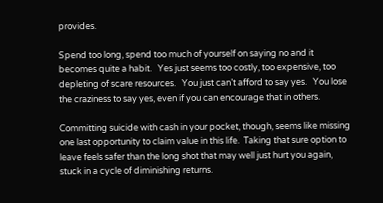provides.

Spend too long, spend too much of yourself on saying no and it becomes quite a habit.   Yes just seems too costly, too expensive, too depleting of scare resources.   You just can’t afford to say yes.   You lose the craziness to say yes, even if you can encourage that in others.

Committing suicide with cash in your pocket, though, seems like missing one last opportunity to claim value in this life.  Taking that sure option to leave feels safer than the long shot that may well just hurt you again, stuck in a cycle of diminishing returns.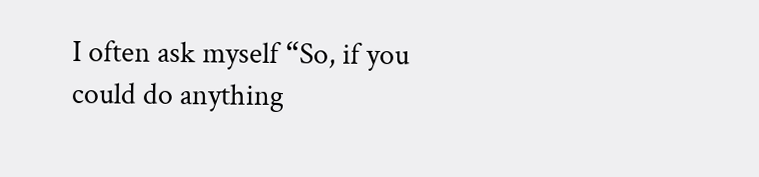I often ask myself “So, if you could do anything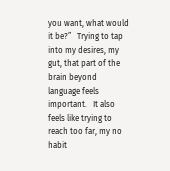you want, what would it be?”   Trying to tap into my desires, my gut, that part of the brain beyond language feels important.   It also feels like trying to reach too far, my no habit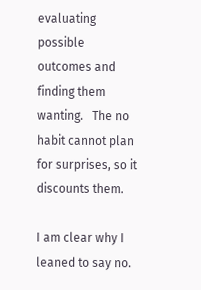evaluating possible outcomes and finding them wanting.   The no habit cannot plan for surprises, so it discounts them.

I am clear why I leaned to say no.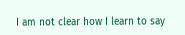I am not clear how I learn to say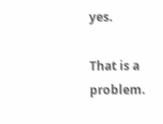yes.

That is a problem.